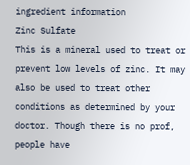ingredient information
Zinc Sulfate
This is a mineral used to treat or prevent low levels of zinc. It may also be used to treat other conditions as determined by your doctor. Though there is no prof, people have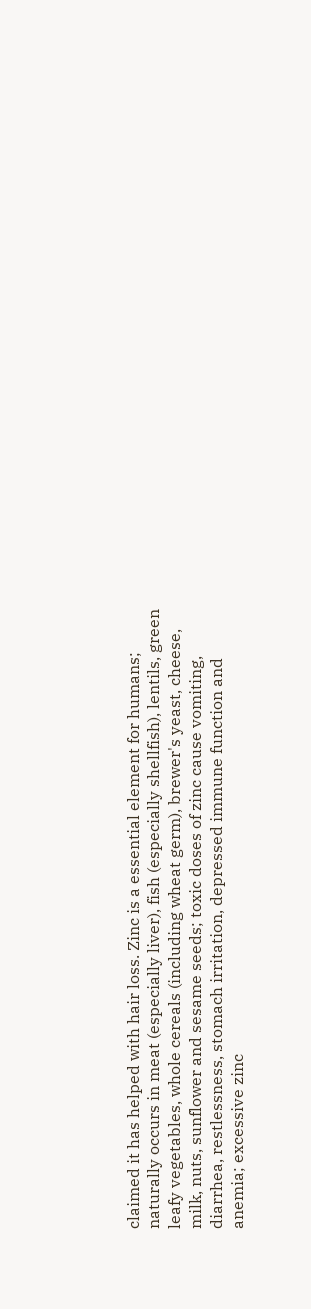claimed it has helped with hair loss. Zinc is a essential element for humans; naturally occurs in meat (especially liver), fish (especially shellfish), lentils, green leafy vegetables, whole cereals (including wheat germ), brewer's yeast, cheese, milk, nuts, sunflower and sesame seeds; toxic doses of zinc cause vomiting, diarrhea, restlessness, stomach irritation, depressed immune function and anemia; excessive zinc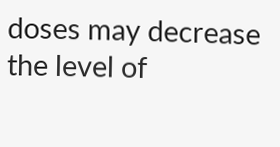doses may decrease the level of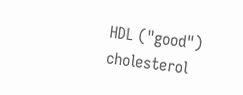HDL ("good") cholesterol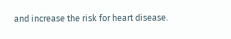and increase the risk for heart disease.